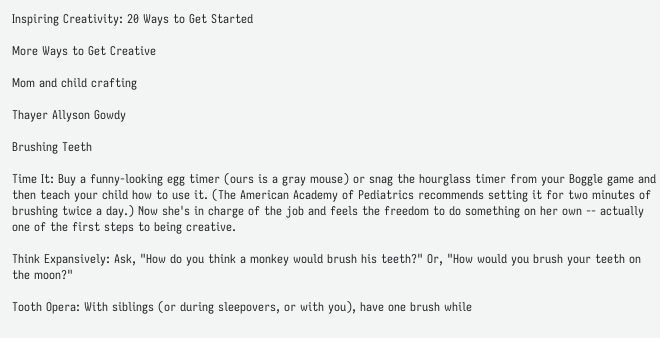Inspiring Creativity: 20 Ways to Get Started

More Ways to Get Creative

Mom and child crafting

Thayer Allyson Gowdy

Brushing Teeth

Time It: Buy a funny-looking egg timer (ours is a gray mouse) or snag the hourglass timer from your Boggle game and then teach your child how to use it. (The American Academy of Pediatrics recommends setting it for two minutes of brushing twice a day.) Now she's in charge of the job and feels the freedom to do something on her own -- actually one of the first steps to being creative.

Think Expansively: Ask, "How do you think a monkey would brush his teeth?" Or, "How would you brush your teeth on the moon?"

Tooth Opera: With siblings (or during sleepovers, or with you), have one brush while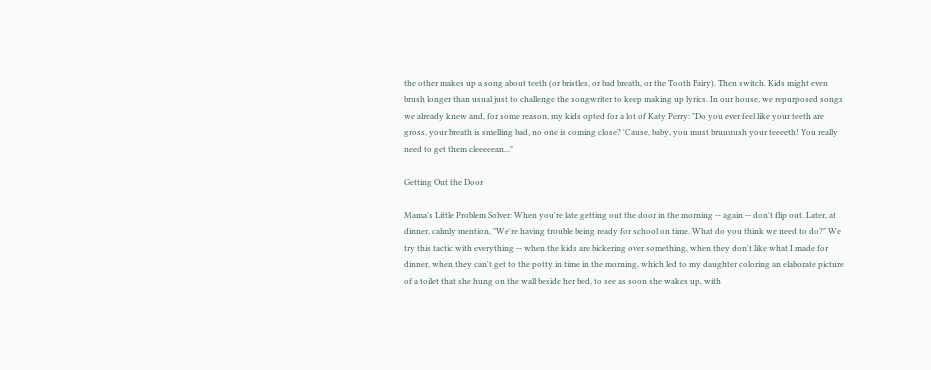the other makes up a song about teeth (or bristles, or bad breath, or the Tooth Fairy). Then switch. Kids might even brush longer than usual just to challenge the songwriter to keep making up lyrics. In our house, we repurposed songs we already knew and, for some reason, my kids opted for a lot of Katy Perry: "Do you ever feel like your teeth are gross, your breath is smelling bad, no one is coming close? 'Cause, baby, you must bruuuush your teeeeth! You really need to get them cleeeeean..."

Getting Out the Door

Mama's Little Problem Solver: When you're late getting out the door in the morning -- again -- don't flip out. Later, at dinner, calmly mention, "We're having trouble being ready for school on time. What do you think we need to do?" We try this tactic with everything -- when the kids are bickering over something, when they don't like what I made for dinner, when they can't get to the potty in time in the morning, which led to my daughter coloring an elaborate picture of a toilet that she hung on the wall beside her bed, to see as soon she wakes up, with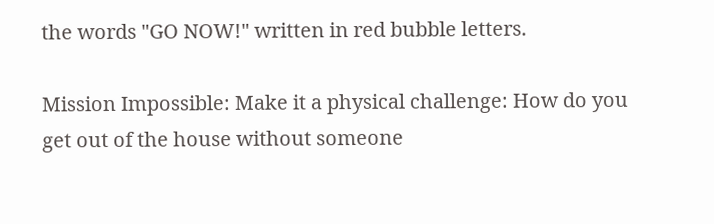the words "GO NOW!" written in red bubble letters.

Mission Impossible: Make it a physical challenge: How do you get out of the house without someone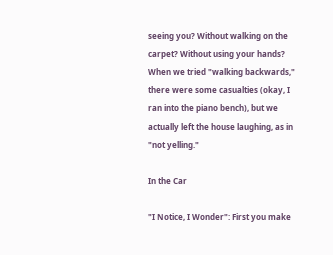seeing you? Without walking on the carpet? Without using your hands? When we tried "walking backwards," there were some casualties (okay, I ran into the piano bench), but we actually left the house laughing, as in "not yelling."

In the Car

"I Notice, I Wonder": First you make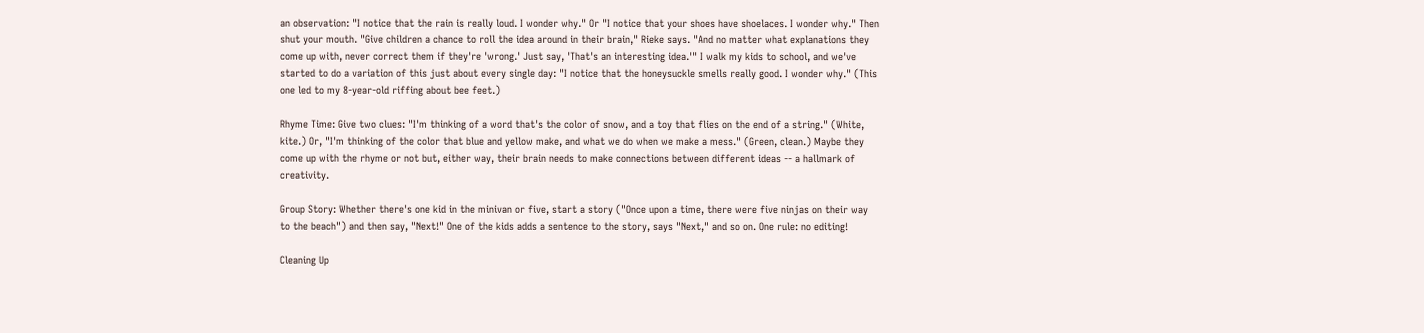an observation: "I notice that the rain is really loud. I wonder why." Or "I notice that your shoes have shoelaces. I wonder why." Then shut your mouth. "Give children a chance to roll the idea around in their brain," Rieke says. "And no matter what explanations they come up with, never correct them if they're 'wrong.' Just say, 'That's an interesting idea.'" I walk my kids to school, and we've started to do a variation of this just about every single day: "I notice that the honeysuckle smells really good. I wonder why." (This one led to my 8-year-old riffing about bee feet.)

Rhyme Time: Give two clues: "I'm thinking of a word that's the color of snow, and a toy that flies on the end of a string." (White, kite.) Or, "I'm thinking of the color that blue and yellow make, and what we do when we make a mess." (Green, clean.) Maybe they come up with the rhyme or not but, either way, their brain needs to make connections between different ideas -- a hallmark of creativity.

Group Story: Whether there's one kid in the minivan or five, start a story ("Once upon a time, there were five ninjas on their way to the beach") and then say, "Next!" One of the kids adds a sentence to the story, says "Next," and so on. One rule: no editing!

Cleaning Up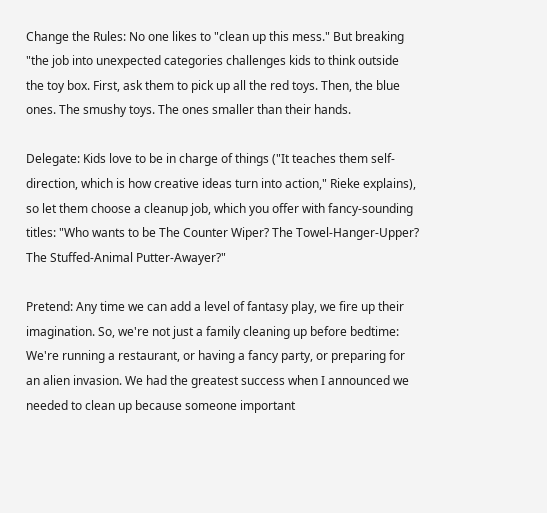Change the Rules: No one likes to "clean up this mess." But breaking "the job into unexpected categories challenges kids to think outside the toy box. First, ask them to pick up all the red toys. Then, the blue ones. The smushy toys. The ones smaller than their hands.

Delegate: Kids love to be in charge of things ("It teaches them self-direction, which is how creative ideas turn into action," Rieke explains), so let them choose a cleanup job, which you offer with fancy-sounding titles: "Who wants to be The Counter Wiper? The Towel-Hanger-Upper? The Stuffed-Animal Putter-Awayer?"

Pretend: Any time we can add a level of fantasy play, we fire up their imagination. So, we're not just a family cleaning up before bedtime: We're running a restaurant, or having a fancy party, or preparing for an alien invasion. We had the greatest success when I announced we needed to clean up because someone important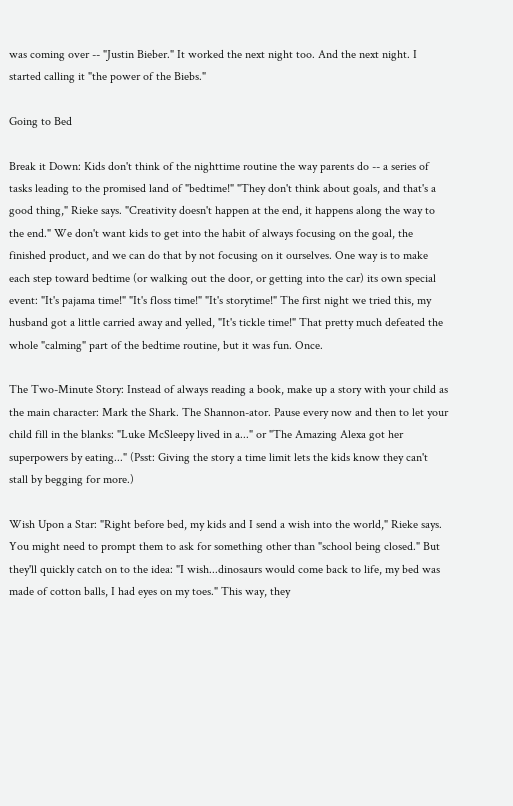was coming over -- "Justin Bieber." It worked the next night too. And the next night. I started calling it "the power of the Biebs."

Going to Bed

Break it Down: Kids don't think of the nighttime routine the way parents do -- a series of tasks leading to the promised land of "bedtime!" "They don't think about goals, and that's a good thing," Rieke says. "Creativity doesn't happen at the end, it happens along the way to the end." We don't want kids to get into the habit of always focusing on the goal, the finished product, and we can do that by not focusing on it ourselves. One way is to make each step toward bedtime (or walking out the door, or getting into the car) its own special event: "It's pajama time!" "It's floss time!" "It's storytime!" The first night we tried this, my husband got a little carried away and yelled, "It's tickle time!" That pretty much defeated the whole "calming" part of the bedtime routine, but it was fun. Once.

The Two-Minute Story: Instead of always reading a book, make up a story with your child as the main character: Mark the Shark. The Shannon-ator. Pause every now and then to let your child fill in the blanks: "Luke McSleepy lived in a..." or "The Amazing Alexa got her superpowers by eating..." (Psst: Giving the story a time limit lets the kids know they can't stall by begging for more.)

Wish Upon a Star: "Right before bed, my kids and I send a wish into the world," Rieke says. You might need to prompt them to ask for something other than "school being closed." But they'll quickly catch on to the idea: "I wish...dinosaurs would come back to life, my bed was made of cotton balls, I had eyes on my toes." This way, they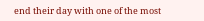end their day with one of the most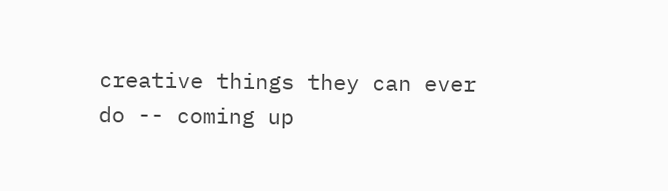creative things they can ever do -- coming up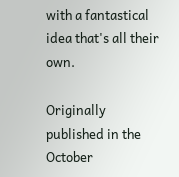with a fantastical idea that's all their own.

Originally published in the October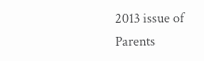2013 issue of Parents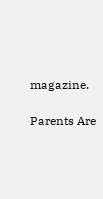magazine.

Parents Are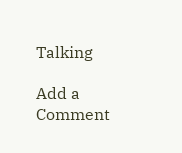Talking

Add a Comment